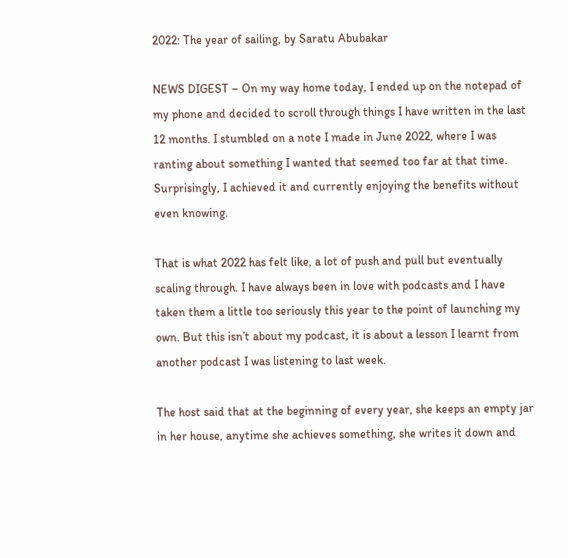2022: The year of sailing, by Saratu Abubakar

NEWS DIGEST – On my way home today, I ended up on the notepad of my phone and decided to scroll through things I have written in the last 12 months. I stumbled on a note I made in June 2022, where I was ranting about something I wanted that seemed too far at that time. Surprisingly, I achieved it and currently enjoying the benefits without even knowing.

That is what 2022 has felt like, a lot of push and pull but eventually scaling through. I have always been in love with podcasts and I have taken them a little too seriously this year to the point of launching my own. But this isn’t about my podcast, it is about a lesson I learnt from another podcast I was listening to last week.

The host said that at the beginning of every year, she keeps an empty jar in her house, anytime she achieves something, she writes it down and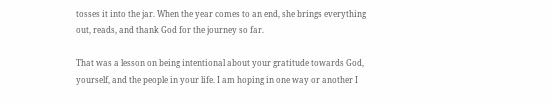tosses it into the jar. When the year comes to an end, she brings everything out, reads, and thank God for the journey so far.

That was a lesson on being intentional about your gratitude towards God, yourself, and the people in your life. I am hoping in one way or another I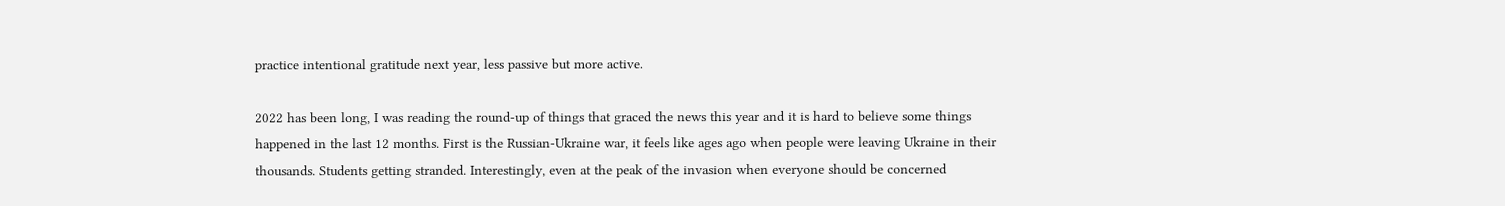practice intentional gratitude next year, less passive but more active.

2022 has been long, I was reading the round-up of things that graced the news this year and it is hard to believe some things happened in the last 12 months. First is the Russian-Ukraine war, it feels like ages ago when people were leaving Ukraine in their thousands. Students getting stranded. Interestingly, even at the peak of the invasion when everyone should be concerned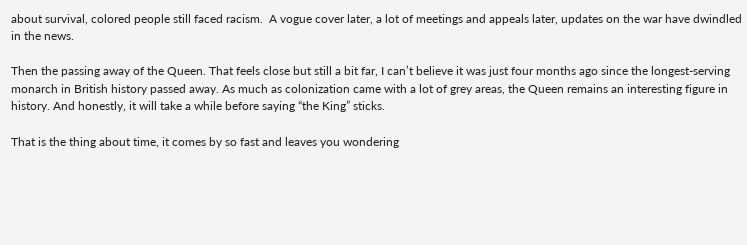about survival, colored people still faced racism.  A vogue cover later, a lot of meetings and appeals later, updates on the war have dwindled in the news.

Then the passing away of the Queen. That feels close but still a bit far, I can’t believe it was just four months ago since the longest-serving monarch in British history passed away. As much as colonization came with a lot of grey areas, the Queen remains an interesting figure in history. And honestly, it will take a while before saying “the King” sticks.

That is the thing about time, it comes by so fast and leaves you wondering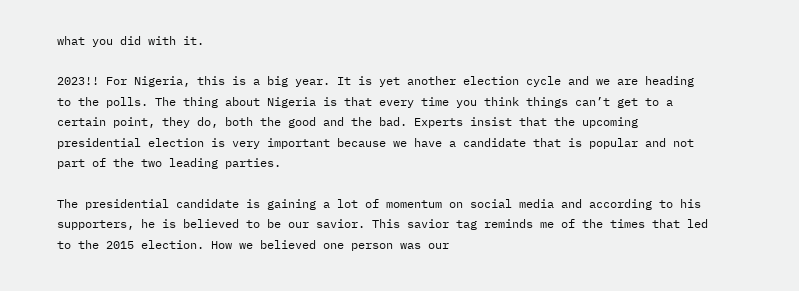what you did with it.

2023!! For Nigeria, this is a big year. It is yet another election cycle and we are heading to the polls. The thing about Nigeria is that every time you think things can’t get to a certain point, they do, both the good and the bad. Experts insist that the upcoming presidential election is very important because we have a candidate that is popular and not part of the two leading parties.

The presidential candidate is gaining a lot of momentum on social media and according to his supporters, he is believed to be our savior. This savior tag reminds me of the times that led to the 2015 election. How we believed one person was our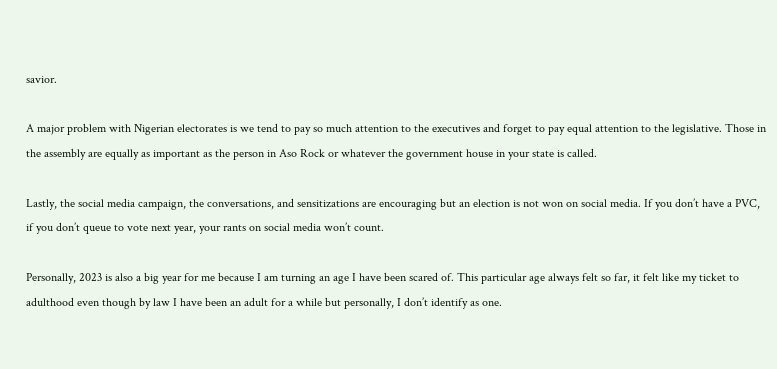savior.

A major problem with Nigerian electorates is we tend to pay so much attention to the executives and forget to pay equal attention to the legislative. Those in the assembly are equally as important as the person in Aso Rock or whatever the government house in your state is called.

Lastly, the social media campaign, the conversations, and sensitizations are encouraging but an election is not won on social media. If you don’t have a PVC, if you don’t queue to vote next year, your rants on social media won’t count.

Personally, 2023 is also a big year for me because I am turning an age I have been scared of. This particular age always felt so far, it felt like my ticket to adulthood even though by law I have been an adult for a while but personally, I don’t identify as one.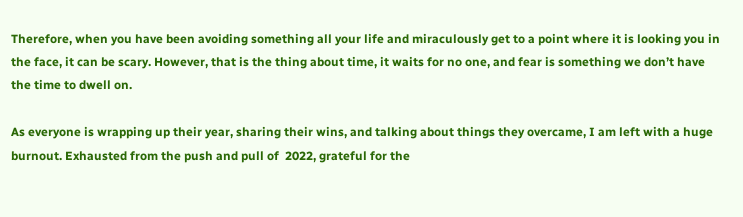Therefore, when you have been avoiding something all your life and miraculously get to a point where it is looking you in the face, it can be scary. However, that is the thing about time, it waits for no one, and fear is something we don’t have the time to dwell on.

As everyone is wrapping up their year, sharing their wins, and talking about things they overcame, I am left with a huge burnout. Exhausted from the push and pull of  2022, grateful for the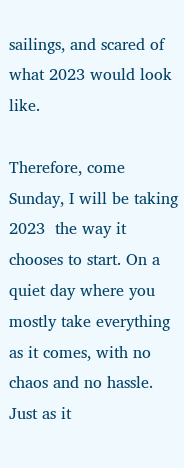sailings, and scared of what 2023 would look like.

Therefore, come Sunday, I will be taking 2023  the way it chooses to start. On a quiet day where you mostly take everything as it comes, with no chaos and no hassle. Just as it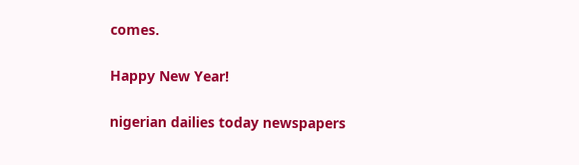comes.

Happy New Year!

nigerian dailies today newspapers